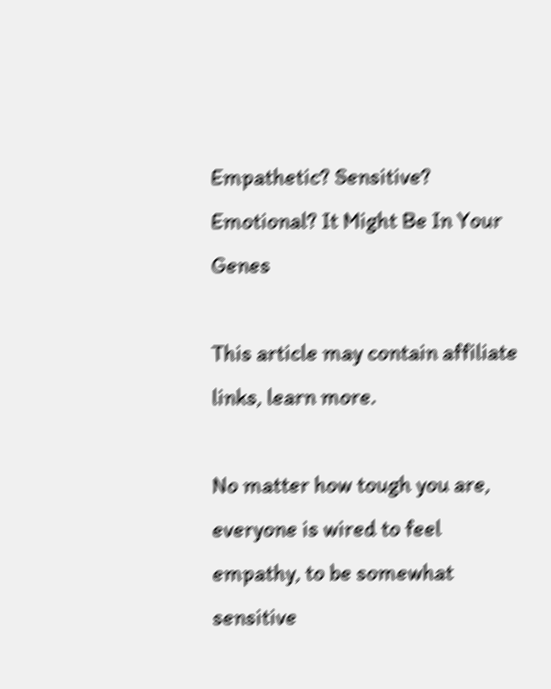Empathetic? Sensitive? Emotional? It Might Be In Your Genes

This article may contain affiliate links, learn more.

No matter how tough you are, everyone is wired to feel empathy, to be somewhat sensitive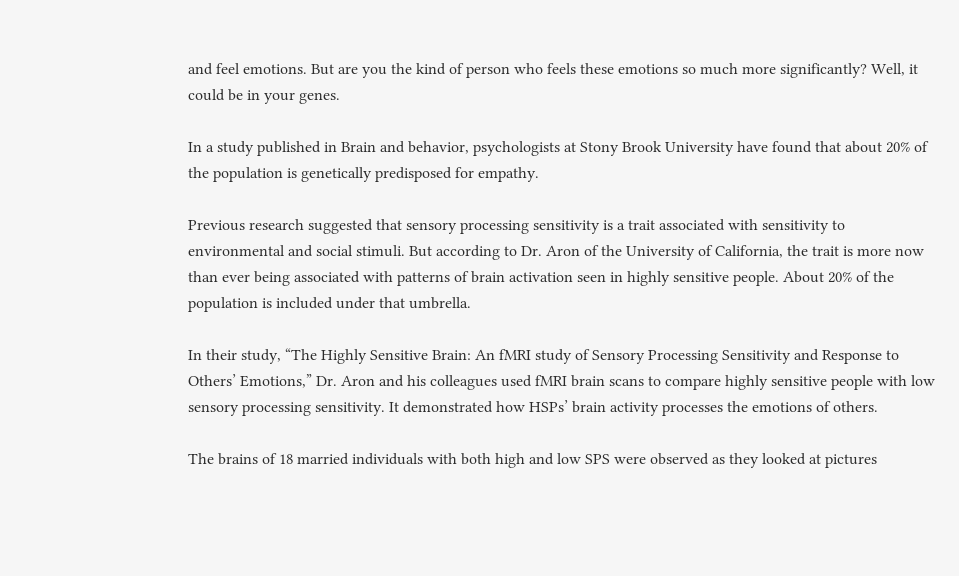and feel emotions. But are you the kind of person who feels these emotions so much more significantly? Well, it could be in your genes.

In a study published in Brain and behavior, psychologists at Stony Brook University have found that about 20% of the population is genetically predisposed for empathy.

Previous research suggested that sensory processing sensitivity is a trait associated with sensitivity to environmental and social stimuli. But according to Dr. Aron of the University of California, the trait is more now than ever being associated with patterns of brain activation seen in highly sensitive people. About 20% of the population is included under that umbrella.

In their study, “The Highly Sensitive Brain: An fMRI study of Sensory Processing Sensitivity and Response to Others’ Emotions,” Dr. Aron and his colleagues used fMRI brain scans to compare highly sensitive people with low sensory processing sensitivity. It demonstrated how HSPs’ brain activity processes the emotions of others.

The brains of 18 married individuals with both high and low SPS were observed as they looked at pictures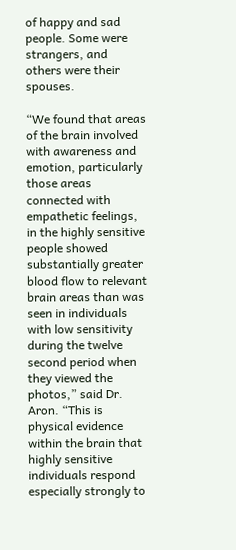of happy and sad people. Some were strangers, and others were their spouses.

“We found that areas of the brain involved with awareness and emotion, particularly those areas connected with empathetic feelings, in the highly sensitive people showed substantially greater blood flow to relevant brain areas than was seen in individuals with low sensitivity during the twelve second period when they viewed the photos,” said Dr. Aron. “This is physical evidence within the brain that highly sensitive individuals respond especially strongly to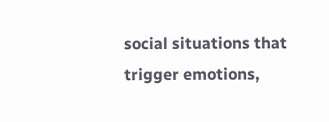social situations that trigger emotions,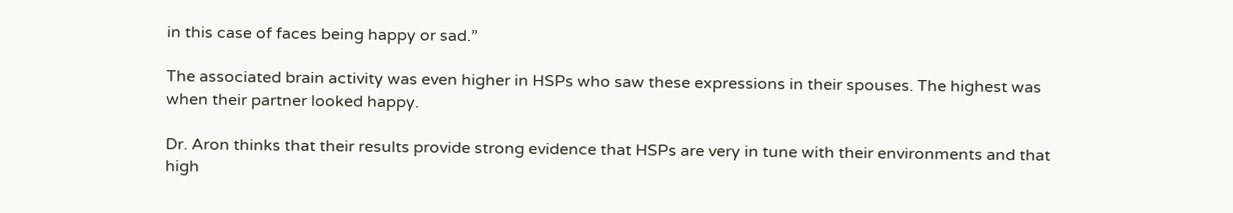in this case of faces being happy or sad.”

The associated brain activity was even higher in HSPs who saw these expressions in their spouses. The highest was when their partner looked happy.

Dr. Aron thinks that their results provide strong evidence that HSPs are very in tune with their environments and that high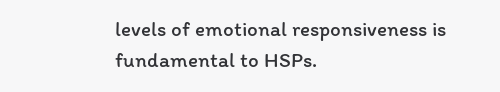levels of emotional responsiveness is fundamental to HSPs.